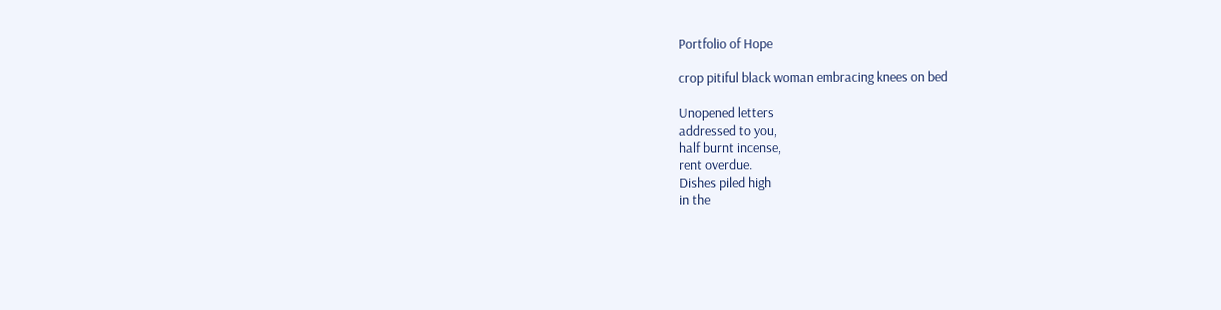Portfolio of Hope

crop pitiful black woman embracing knees on bed

Unopened letters
addressed to you,
half burnt incense,
rent overdue.
Dishes piled high
in the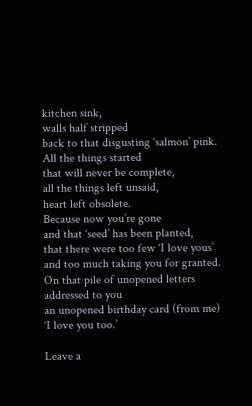kitchen sink,
walls half stripped
back to that disgusting ‘salmon’ pink.
All the things started
that will never be complete,
all the things left unsaid,
heart left obsolete.
Because now you’re gone
and that ‘seed’ has been planted,
that there were too few ‘I love yous’
and too much taking you for granted.
On that pile of unopened letters
addressed to you
an unopened birthday card (from me)
‘I love you too.’

Leave a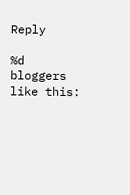Reply

%d bloggers like this: